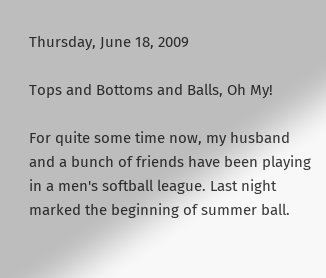Thursday, June 18, 2009

Tops and Bottoms and Balls, Oh My!

For quite some time now, my husband and a bunch of friends have been playing in a men's softball league. Last night marked the beginning of summer ball.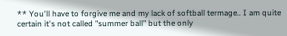** You'll have to forgive me and my lack of softball termage.. I am quite certain it's not called "summer ball" but the only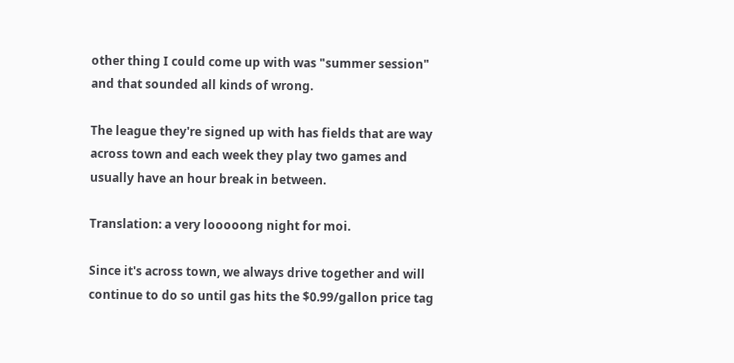other thing I could come up with was "summer session" and that sounded all kinds of wrong.

The league they're signed up with has fields that are way across town and each week they play two games and usually have an hour break in between.

Translation: a very looooong night for moi.

Since it's across town, we always drive together and will continue to do so until gas hits the $0.99/gallon price tag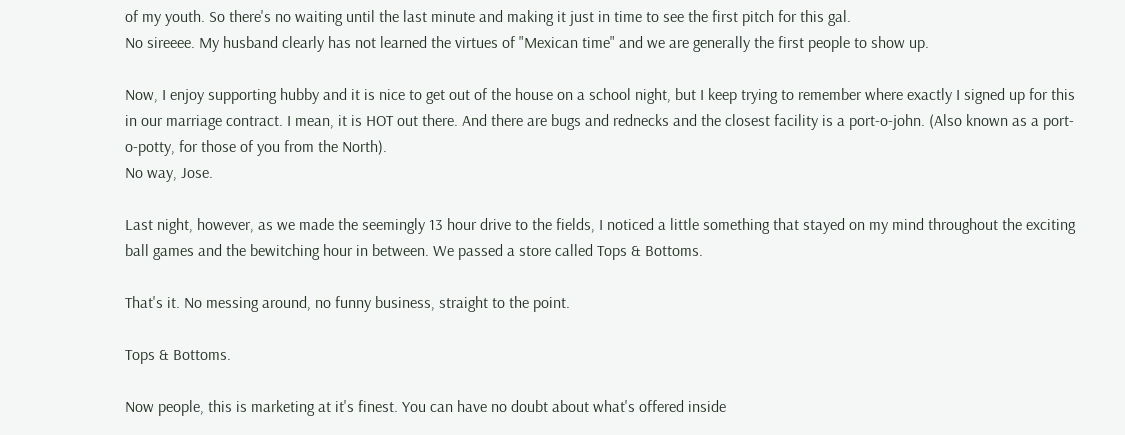of my youth. So there's no waiting until the last minute and making it just in time to see the first pitch for this gal.
No sireeee. My husband clearly has not learned the virtues of "Mexican time" and we are generally the first people to show up.

Now, I enjoy supporting hubby and it is nice to get out of the house on a school night, but I keep trying to remember where exactly I signed up for this in our marriage contract. I mean, it is HOT out there. And there are bugs and rednecks and the closest facility is a port-o-john. (Also known as a port-o-potty, for those of you from the North).
No way, Jose.

Last night, however, as we made the seemingly 13 hour drive to the fields, I noticed a little something that stayed on my mind throughout the exciting ball games and the bewitching hour in between. We passed a store called Tops & Bottoms.

That's it. No messing around, no funny business, straight to the point.

Tops & Bottoms.

Now people, this is marketing at it's finest. You can have no doubt about what's offered inside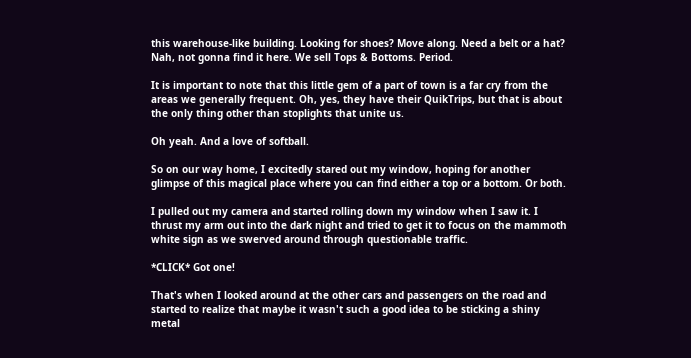this warehouse-like building. Looking for shoes? Move along. Need a belt or a hat? Nah, not gonna find it here. We sell Tops & Bottoms. Period.

It is important to note that this little gem of a part of town is a far cry from the areas we generally frequent. Oh, yes, they have their QuikTrips, but that is about the only thing other than stoplights that unite us.

Oh yeah. And a love of softball.

So on our way home, I excitedly stared out my window, hoping for another glimpse of this magical place where you can find either a top or a bottom. Or both.

I pulled out my camera and started rolling down my window when I saw it. I thrust my arm out into the dark night and tried to get it to focus on the mammoth white sign as we swerved around through questionable traffic.

*CLICK* Got one!

That's when I looked around at the other cars and passengers on the road and started to realize that maybe it wasn't such a good idea to be sticking a shiny metal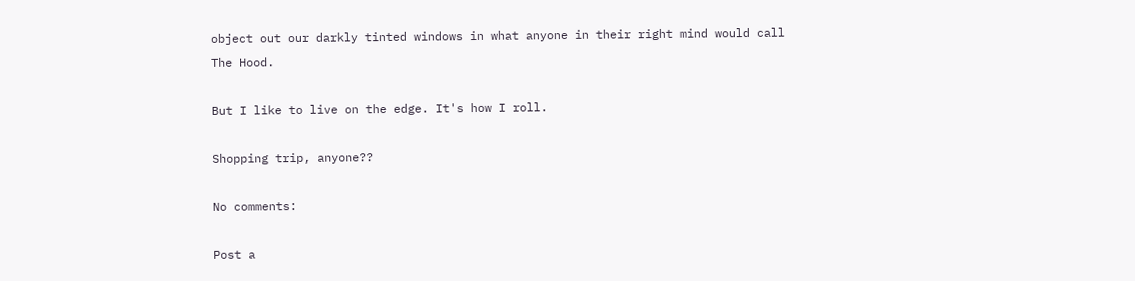object out our darkly tinted windows in what anyone in their right mind would call The Hood.

But I like to live on the edge. It's how I roll.

Shopping trip, anyone??

No comments:

Post a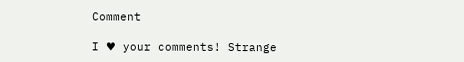Comment

I ♥ your comments! Strange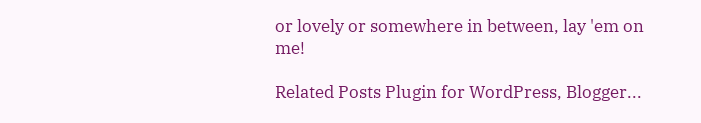or lovely or somewhere in between, lay 'em on me!

Related Posts Plugin for WordPress, Blogger...